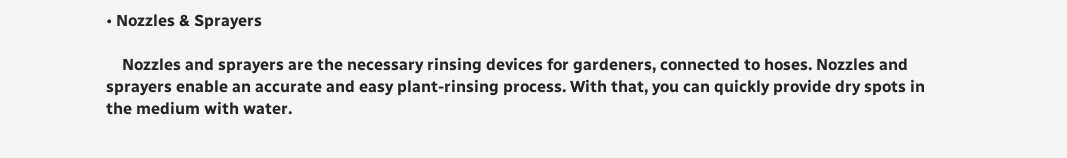• Nozzles & Sprayers

    Nozzles and sprayers are the necessary rinsing devices for gardeners, connected to hoses. Nozzles and sprayers enable an accurate and easy plant-rinsing process. With that, you can quickly provide dry spots in the medium with water.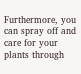Furthermore, you can spray off and care for your plants through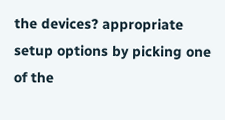the devices? appropriate setup options by picking one of the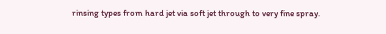rinsing types from hard jet via soft jet through to very fine spray.